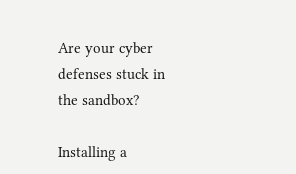Are your cyber defenses stuck in the sandbox?

Installing a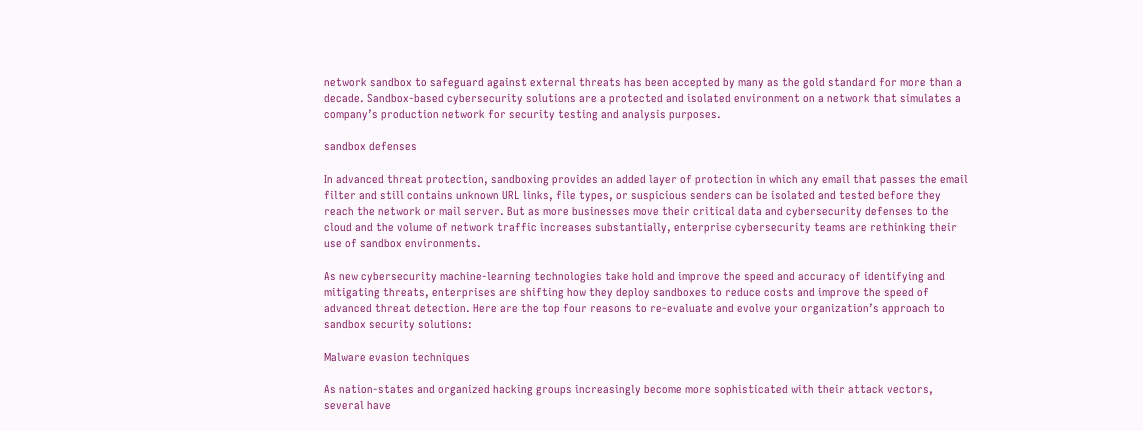network sandbox to safeguard against external threats has been accepted by many as the gold standard for more than a decade. Sandbox-based cybersecurity solutions are a protected and isolated environment on a network that simulates a company’s production network for security testing and analysis purposes.

sandbox defenses

In advanced threat protection, sandboxing provides an added layer of protection in which any email that passes the email filter and still contains unknown URL links, file types, or suspicious senders can be isolated and tested before they reach the network or mail server. But as more businesses move their critical data and cybersecurity defenses to the cloud and the volume of network traffic increases substantially, enterprise cybersecurity teams are rethinking their use of sandbox environments.

As new cybersecurity machine-learning technologies take hold and improve the speed and accuracy of identifying and mitigating threats, enterprises are shifting how they deploy sandboxes to reduce costs and improve the speed of advanced threat detection. Here are the top four reasons to re-evaluate and evolve your organization’s approach to sandbox security solutions:

Malware evasion techniques

As nation-states and organized hacking groups increasingly become more sophisticated with their attack vectors, several have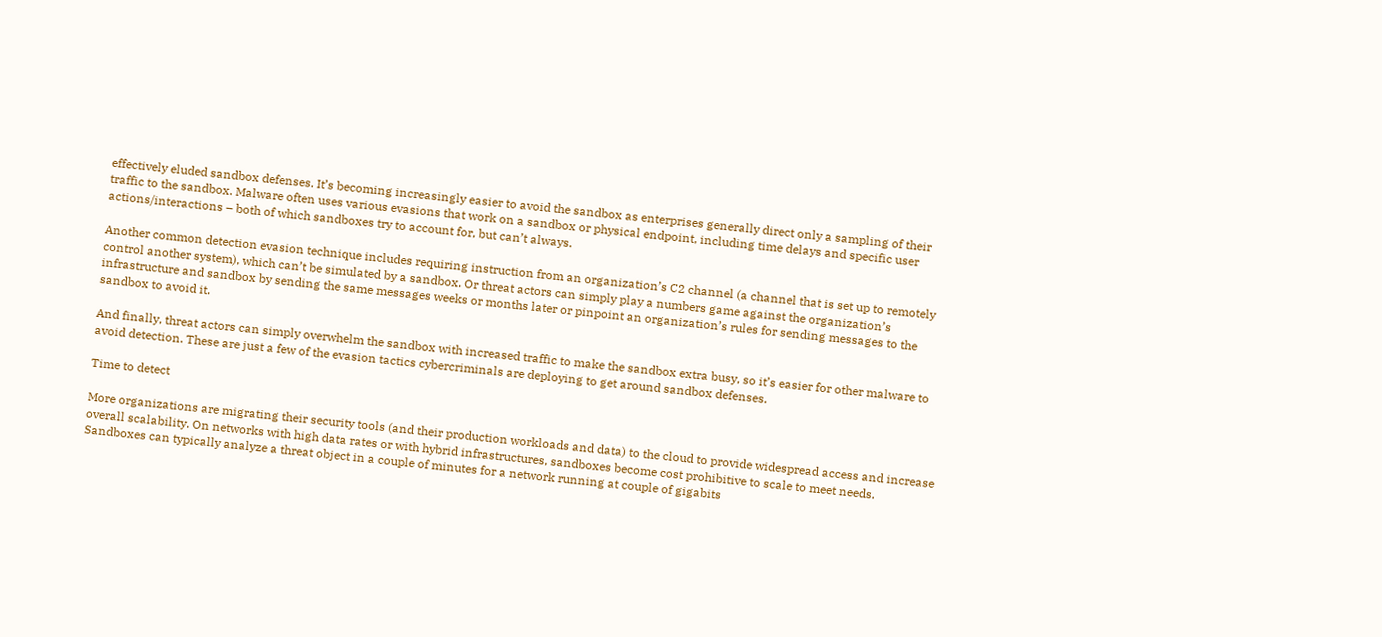effectively eluded sandbox defenses. It’s becoming increasingly easier to avoid the sandbox as enterprises generally direct only a sampling of their traffic to the sandbox. Malware often uses various evasions that work on a sandbox or physical endpoint, including time delays and specific user actions/interactions – both of which sandboxes try to account for, but can’t always.

Another common detection evasion technique includes requiring instruction from an organization’s C2 channel (a channel that is set up to remotely control another system), which can’t be simulated by a sandbox. Or threat actors can simply play a numbers game against the organization’s infrastructure and sandbox by sending the same messages weeks or months later or pinpoint an organization’s rules for sending messages to the sandbox to avoid it.

And finally, threat actors can simply overwhelm the sandbox with increased traffic to make the sandbox extra busy, so it’s easier for other malware to avoid detection. These are just a few of the evasion tactics cybercriminals are deploying to get around sandbox defenses.

Time to detect

More organizations are migrating their security tools (and their production workloads and data) to the cloud to provide widespread access and increase overall scalability. On networks with high data rates or with hybrid infrastructures, sandboxes become cost prohibitive to scale to meet needs. Sandboxes can typically analyze a threat object in a couple of minutes for a network running at couple of gigabits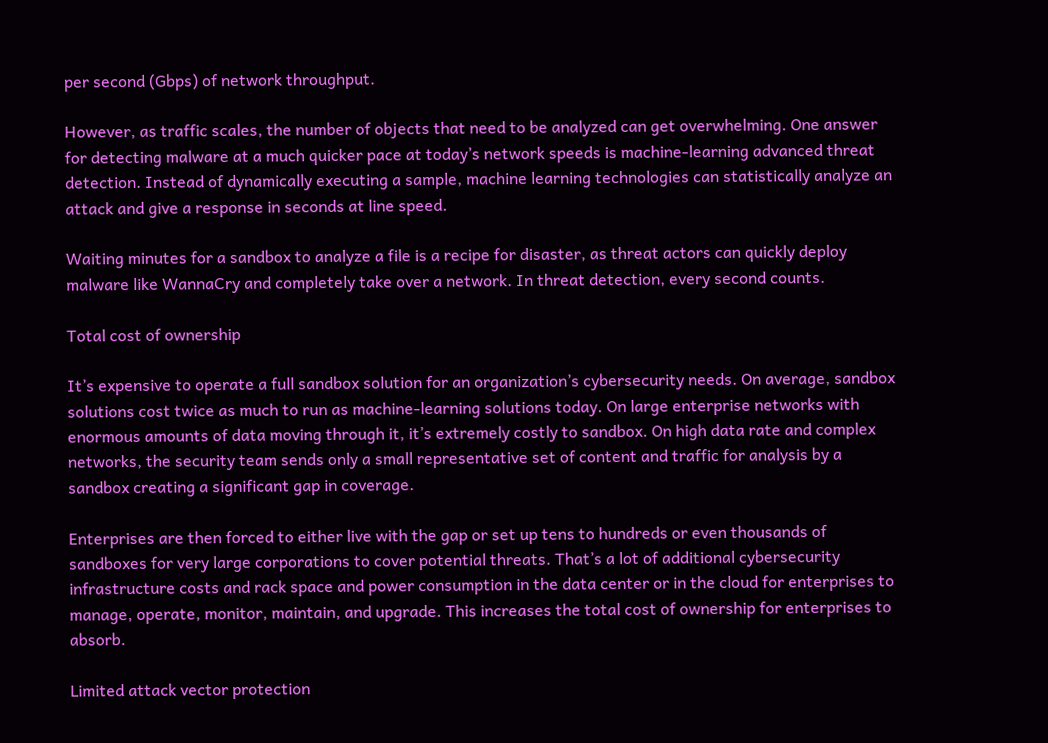per second (Gbps) of network throughput.

However, as traffic scales, the number of objects that need to be analyzed can get overwhelming. One answer for detecting malware at a much quicker pace at today’s network speeds is machine-learning advanced threat detection. Instead of dynamically executing a sample, machine learning technologies can statistically analyze an attack and give a response in seconds at line speed.

Waiting minutes for a sandbox to analyze a file is a recipe for disaster, as threat actors can quickly deploy malware like WannaCry and completely take over a network. In threat detection, every second counts.

Total cost of ownership

It’s expensive to operate a full sandbox solution for an organization’s cybersecurity needs. On average, sandbox solutions cost twice as much to run as machine-learning solutions today. On large enterprise networks with enormous amounts of data moving through it, it’s extremely costly to sandbox. On high data rate and complex networks, the security team sends only a small representative set of content and traffic for analysis by a sandbox creating a significant gap in coverage.

Enterprises are then forced to either live with the gap or set up tens to hundreds or even thousands of sandboxes for very large corporations to cover potential threats. That’s a lot of additional cybersecurity infrastructure costs and rack space and power consumption in the data center or in the cloud for enterprises to manage, operate, monitor, maintain, and upgrade. This increases the total cost of ownership for enterprises to absorb.

Limited attack vector protection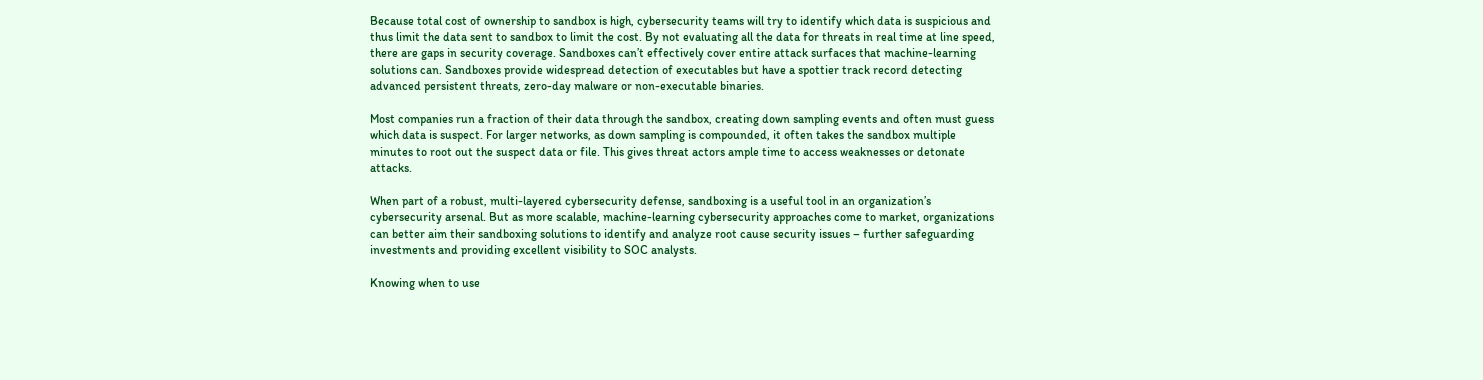Because total cost of ownership to sandbox is high, cybersecurity teams will try to identify which data is suspicious and thus limit the data sent to sandbox to limit the cost. By not evaluating all the data for threats in real time at line speed, there are gaps in security coverage. Sandboxes can’t effectively cover entire attack surfaces that machine-learning solutions can. Sandboxes provide widespread detection of executables but have a spottier track record detecting advanced persistent threats, zero-day malware or non-executable binaries.

Most companies run a fraction of their data through the sandbox, creating down sampling events and often must guess which data is suspect. For larger networks, as down sampling is compounded, it often takes the sandbox multiple minutes to root out the suspect data or file. This gives threat actors ample time to access weaknesses or detonate attacks.

When part of a robust, multi-layered cybersecurity defense, sandboxing is a useful tool in an organization’s cybersecurity arsenal. But as more scalable, machine-learning cybersecurity approaches come to market, organizations can better aim their sandboxing solutions to identify and analyze root cause security issues – further safeguarding investments and providing excellent visibility to SOC analysts.

Knowing when to use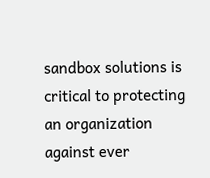sandbox solutions is critical to protecting an organization against ever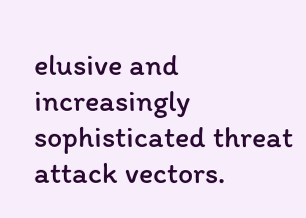elusive and increasingly sophisticated threat attack vectors.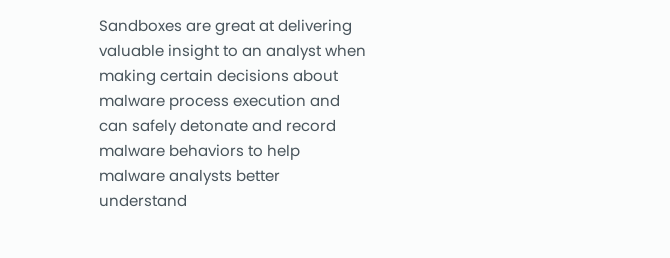Sandboxes are great at delivering valuable insight to an analyst when making certain decisions about malware process execution and can safely detonate and record malware behaviors to help malware analysts better understand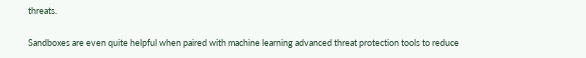threats.

Sandboxes are even quite helpful when paired with machine learning advanced threat protection tools to reduce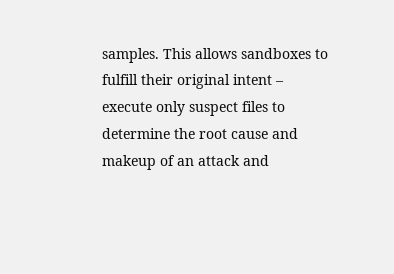samples. This allows sandboxes to fulfill their original intent – execute only suspect files to determine the root cause and makeup of an attack and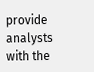provide analysts with the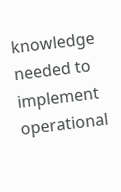knowledge needed to implement operational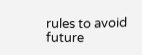rules to avoid future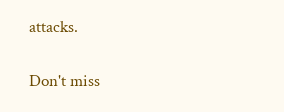attacks.

Don't miss